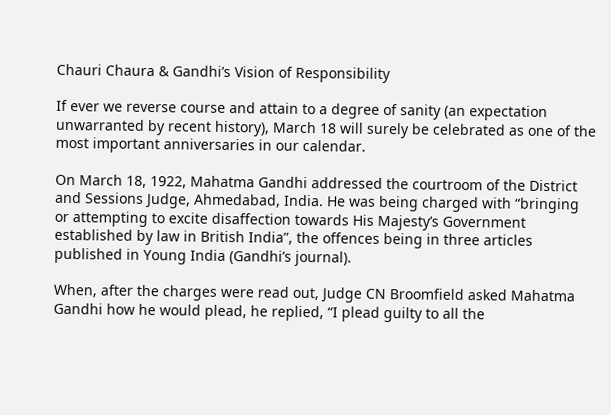Chauri Chaura & Gandhi’s Vision of Responsibility

If ever we reverse course and attain to a degree of sanity (an expectation unwarranted by recent history), March 18 will surely be celebrated as one of the most important anniversaries in our calendar.

On March 18, 1922, Mahatma Gandhi addressed the courtroom of the District and Sessions Judge, Ahmedabad, India. He was being charged with “bringing or attempting to excite disaffection towards His Majesty’s Government established by law in British India”, the offences being in three articles published in Young India (Gandhi’s journal).

When, after the charges were read out, Judge CN Broomfield asked Mahatma Gandhi how he would plead, he replied, “I plead guilty to all the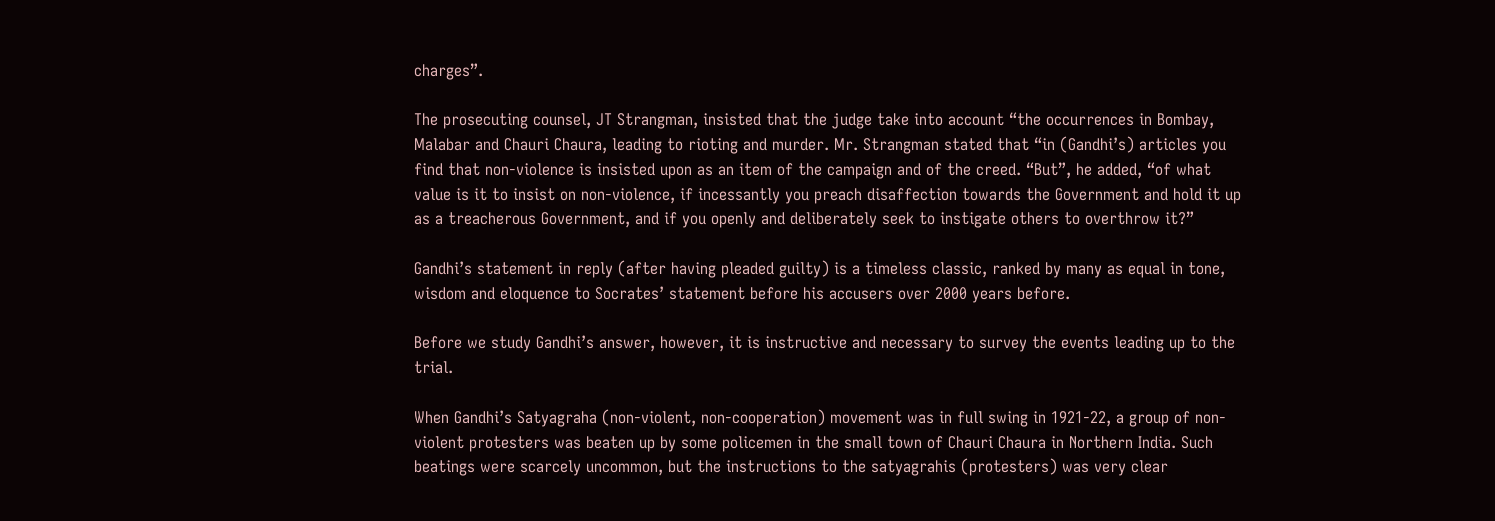charges”.

The prosecuting counsel, JT Strangman, insisted that the judge take into account “the occurrences in Bombay, Malabar and Chauri Chaura, leading to rioting and murder. Mr. Strangman stated that “in (Gandhi’s) articles you find that non-violence is insisted upon as an item of the campaign and of the creed. “But”, he added, “of what value is it to insist on non-violence, if incessantly you preach disaffection towards the Government and hold it up as a treacherous Government, and if you openly and deliberately seek to instigate others to overthrow it?”

Gandhi’s statement in reply (after having pleaded guilty) is a timeless classic, ranked by many as equal in tone, wisdom and eloquence to Socrates’ statement before his accusers over 2000 years before.

Before we study Gandhi’s answer, however, it is instructive and necessary to survey the events leading up to the trial.

When Gandhi’s Satyagraha (non-violent, non-cooperation) movement was in full swing in 1921-22, a group of non-violent protesters was beaten up by some policemen in the small town of Chauri Chaura in Northern India. Such beatings were scarcely uncommon, but the instructions to the satyagrahis (protesters) was very clear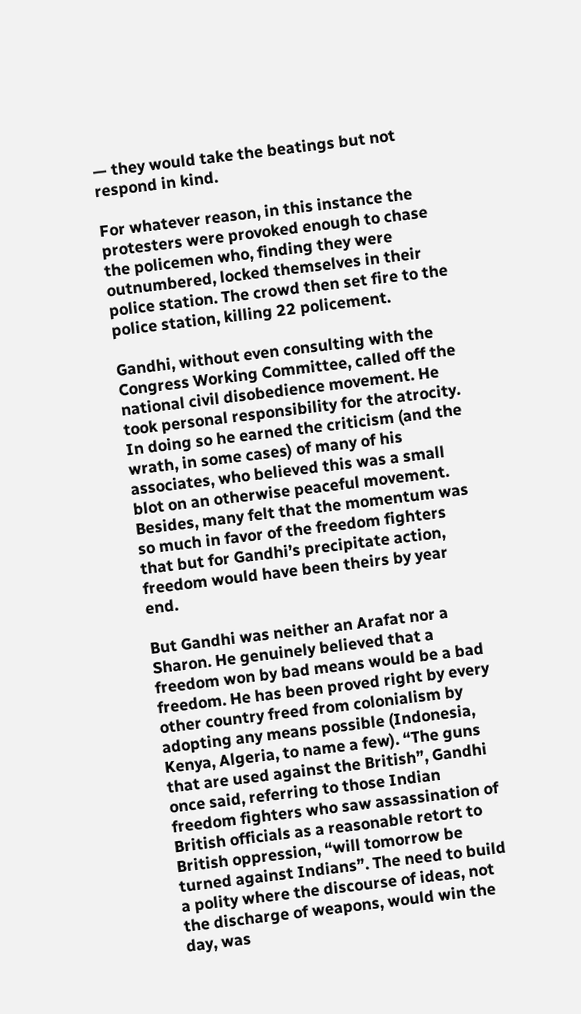— they would take the beatings but not respond in kind.

For whatever reason, in this instance the protesters were provoked enough to chase the policemen who, finding they were outnumbered, locked themselves in their police station. The crowd then set fire to the police station, killing 22 policement.

Gandhi, without even consulting with the Congress Working Committee, called off the national civil disobedience movement. He took personal responsibility for the atrocity. In doing so he earned the criticism (and the wrath, in some cases) of many of his associates, who believed this was a small blot on an otherwise peaceful movement. Besides, many felt that the momentum was so much in favor of the freedom fighters that but for Gandhi’s precipitate action, freedom would have been theirs by year end.

But Gandhi was neither an Arafat nor a Sharon. He genuinely believed that a freedom won by bad means would be a bad freedom. He has been proved right by every other country freed from colonialism by adopting any means possible (Indonesia, Kenya, Algeria, to name a few). “The guns that are used against the British”, Gandhi once said, referring to those Indian freedom fighters who saw assassination of British officials as a reasonable retort to British oppression, “will tomorrow be turned against Indians”. The need to build a polity where the discourse of ideas, not the discharge of weapons, would win the day, was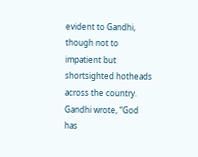evident to Gandhi, though not to impatient but shortsighted hotheads across the country. Gandhi wrote, “God has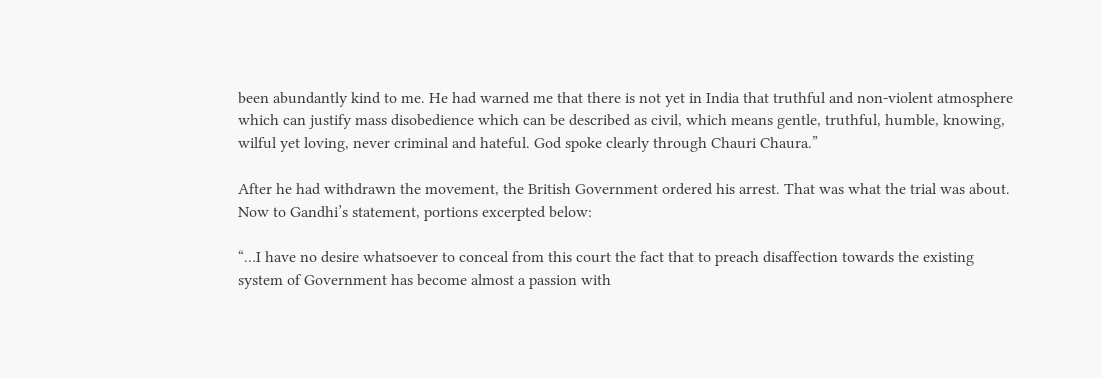been abundantly kind to me. He had warned me that there is not yet in India that truthful and non-violent atmosphere which can justify mass disobedience which can be described as civil, which means gentle, truthful, humble, knowing, wilful yet loving, never criminal and hateful. God spoke clearly through Chauri Chaura.”

After he had withdrawn the movement, the British Government ordered his arrest. That was what the trial was about. Now to Gandhi’s statement, portions excerpted below:

“…I have no desire whatsoever to conceal from this court the fact that to preach disaffection towards the existing system of Government has become almost a passion with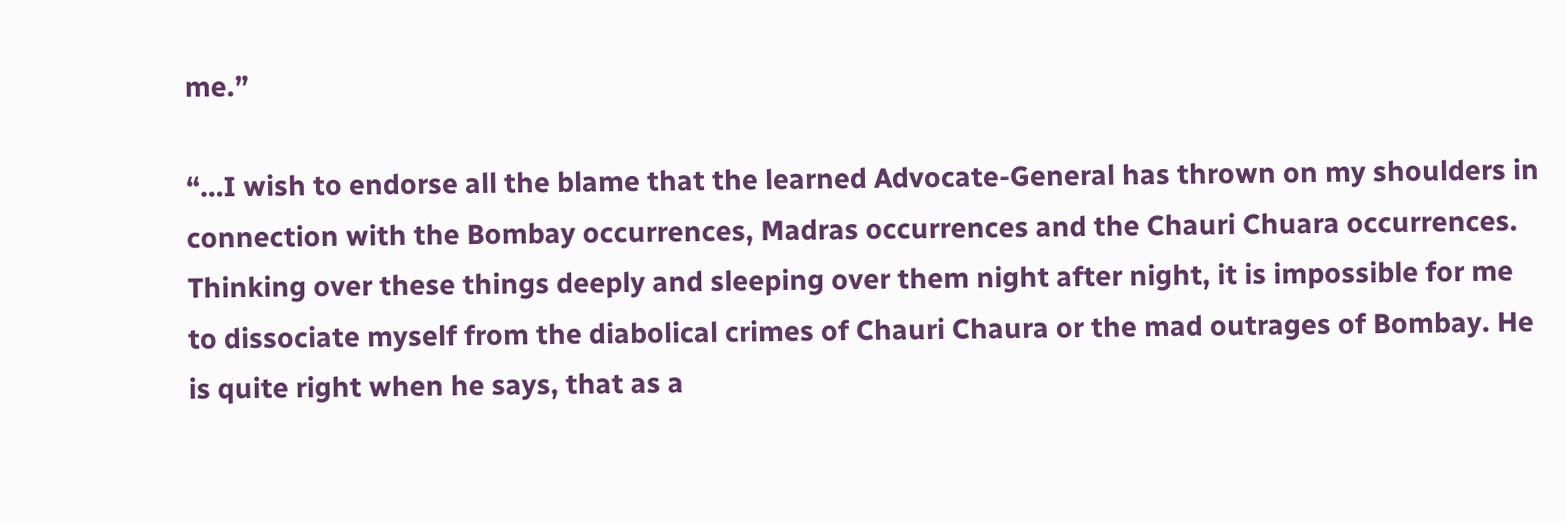me.”

“…I wish to endorse all the blame that the learned Advocate-General has thrown on my shoulders in connection with the Bombay occurrences, Madras occurrences and the Chauri Chuara occurrences. Thinking over these things deeply and sleeping over them night after night, it is impossible for me to dissociate myself from the diabolical crimes of Chauri Chaura or the mad outrages of Bombay. He is quite right when he says, that as a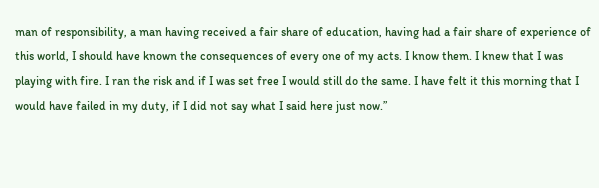man of responsibility, a man having received a fair share of education, having had a fair share of experience of this world, I should have known the consequences of every one of my acts. I know them. I knew that I was playing with fire. I ran the risk and if I was set free I would still do the same. I have felt it this morning that I would have failed in my duty, if I did not say what I said here just now.”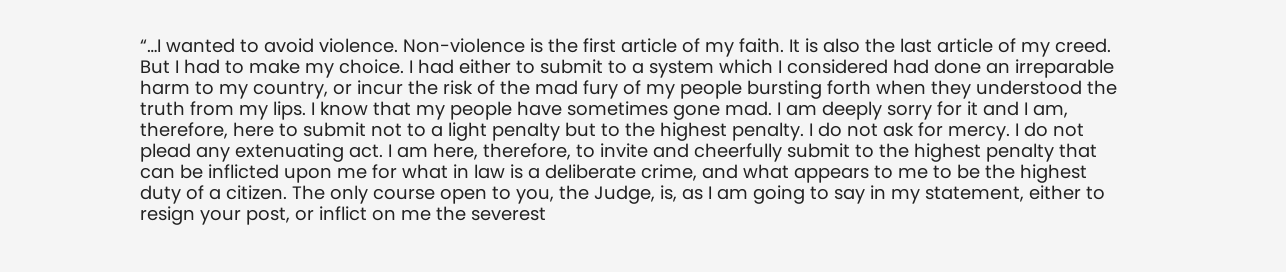“…I wanted to avoid violence. Non-violence is the first article of my faith. It is also the last article of my creed. But I had to make my choice. I had either to submit to a system which I considered had done an irreparable harm to my country, or incur the risk of the mad fury of my people bursting forth when they understood the truth from my lips. I know that my people have sometimes gone mad. I am deeply sorry for it and I am, therefore, here to submit not to a light penalty but to the highest penalty. I do not ask for mercy. I do not plead any extenuating act. I am here, therefore, to invite and cheerfully submit to the highest penalty that can be inflicted upon me for what in law is a deliberate crime, and what appears to me to be the highest duty of a citizen. The only course open to you, the Judge, is, as I am going to say in my statement, either to resign your post, or inflict on me the severest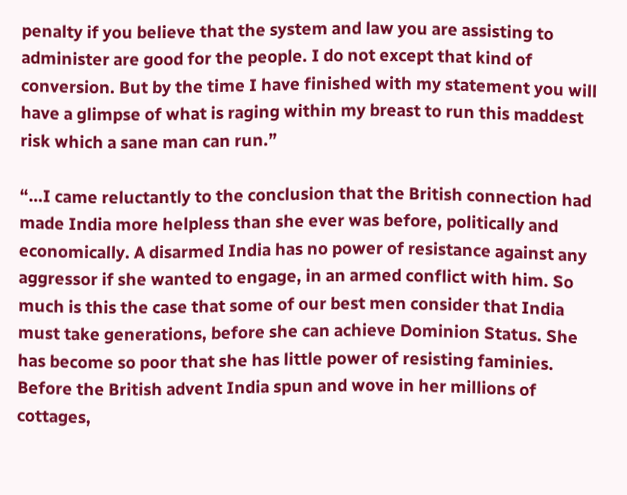penalty if you believe that the system and law you are assisting to administer are good for the people. I do not except that kind of conversion. But by the time I have finished with my statement you will have a glimpse of what is raging within my breast to run this maddest risk which a sane man can run.”

“…I came reluctantly to the conclusion that the British connection had made India more helpless than she ever was before, politically and economically. A disarmed India has no power of resistance against any aggressor if she wanted to engage, in an armed conflict with him. So much is this the case that some of our best men consider that India must take generations, before she can achieve Dominion Status. She has become so poor that she has little power of resisting faminies. Before the British advent India spun and wove in her millions of cottages,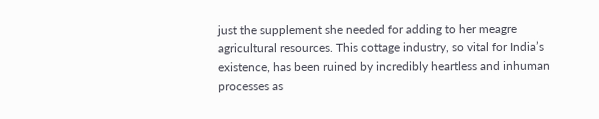just the supplement she needed for adding to her meagre agricultural resources. This cottage industry, so vital for India’s existence, has been ruined by incredibly heartless and inhuman processes as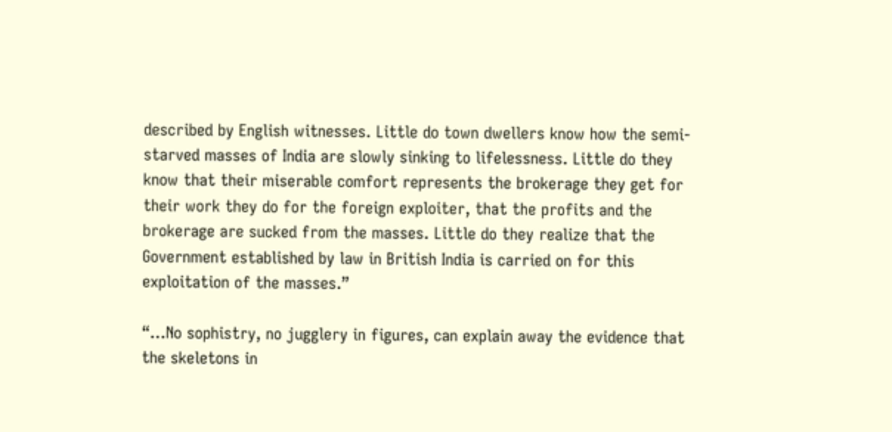described by English witnesses. Little do town dwellers know how the semi-starved masses of India are slowly sinking to lifelessness. Little do they know that their miserable comfort represents the brokerage they get for their work they do for the foreign exploiter, that the profits and the brokerage are sucked from the masses. Little do they realize that the Government established by law in British India is carried on for this exploitation of the masses.”

“…No sophistry, no jugglery in figures, can explain away the evidence that the skeletons in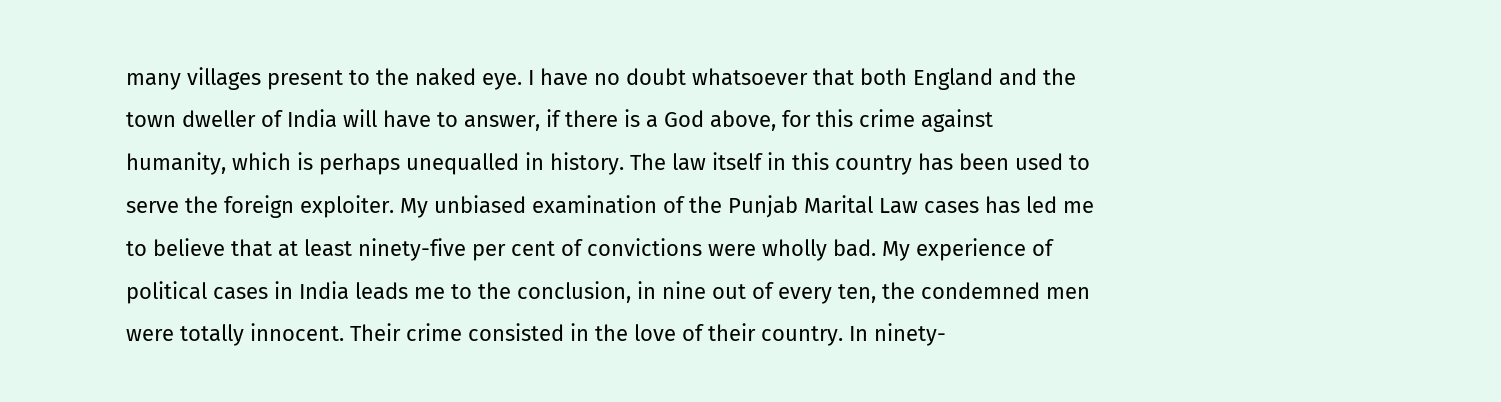many villages present to the naked eye. I have no doubt whatsoever that both England and the town dweller of India will have to answer, if there is a God above, for this crime against humanity, which is perhaps unequalled in history. The law itself in this country has been used to serve the foreign exploiter. My unbiased examination of the Punjab Marital Law cases has led me to believe that at least ninety-five per cent of convictions were wholly bad. My experience of political cases in India leads me to the conclusion, in nine out of every ten, the condemned men were totally innocent. Their crime consisted in the love of their country. In ninety-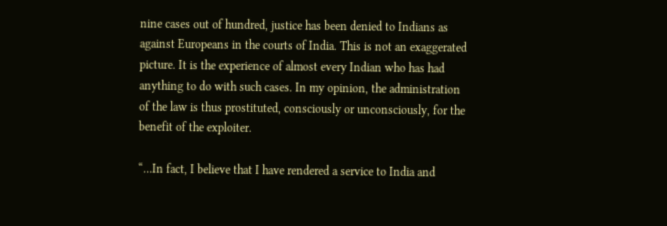nine cases out of hundred, justice has been denied to Indians as against Europeans in the courts of India. This is not an exaggerated picture. It is the experience of almost every Indian who has had anything to do with such cases. In my opinion, the administration of the law is thus prostituted, consciously or unconsciously, for the benefit of the exploiter.

“…In fact, I believe that I have rendered a service to India and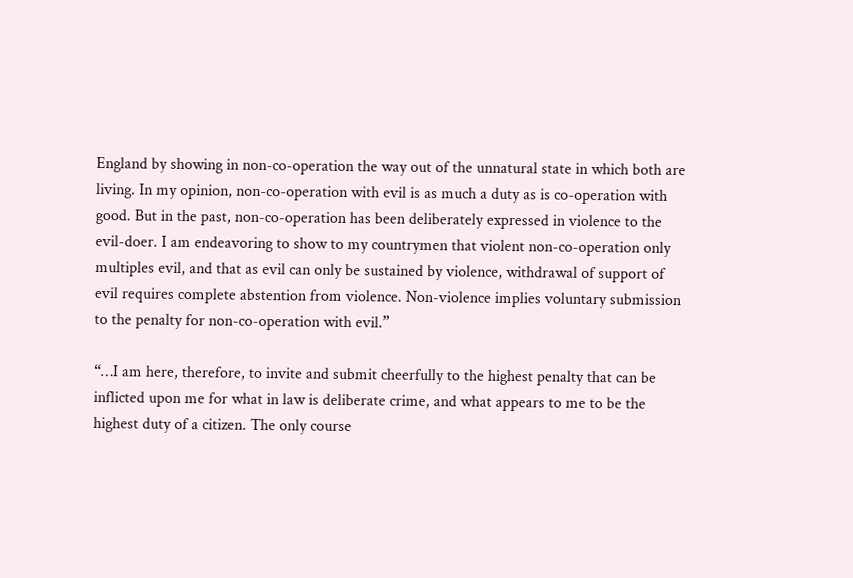England by showing in non-co-operation the way out of the unnatural state in which both are living. In my opinion, non-co-operation with evil is as much a duty as is co-operation with good. But in the past, non-co-operation has been deliberately expressed in violence to the evil-doer. I am endeavoring to show to my countrymen that violent non-co-operation only multiples evil, and that as evil can only be sustained by violence, withdrawal of support of evil requires complete abstention from violence. Non-violence implies voluntary submission to the penalty for non-co-operation with evil.”

“…I am here, therefore, to invite and submit cheerfully to the highest penalty that can be inflicted upon me for what in law is deliberate crime, and what appears to me to be the highest duty of a citizen. The only course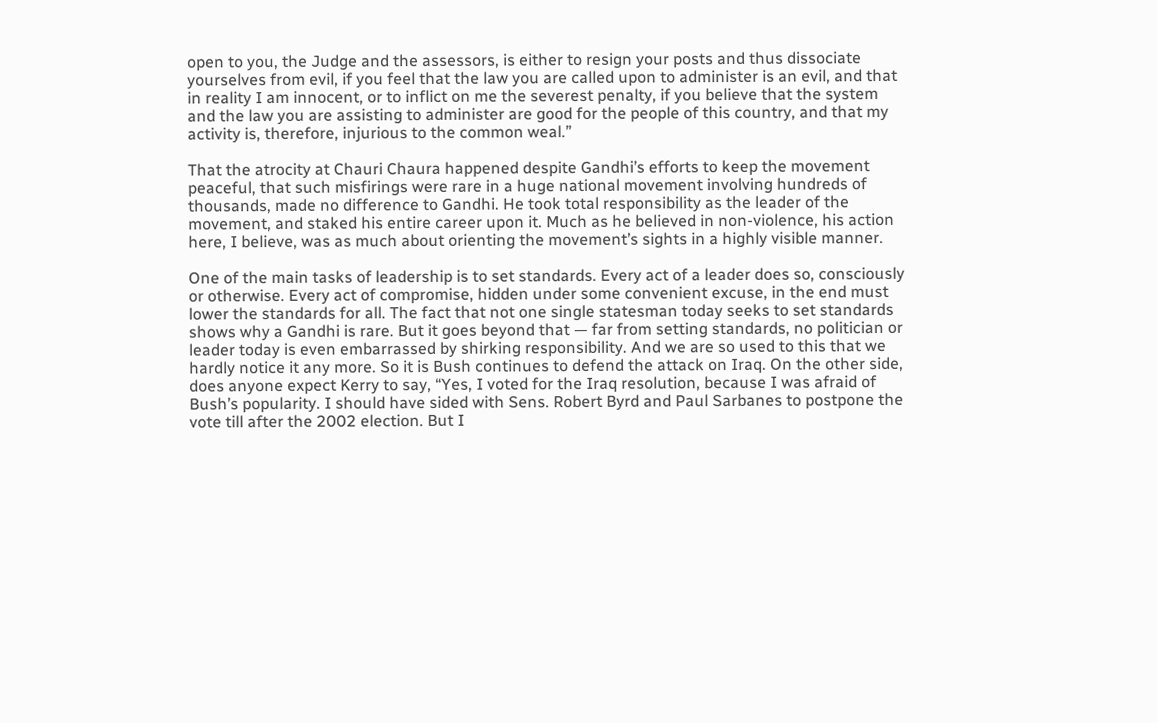open to you, the Judge and the assessors, is either to resign your posts and thus dissociate yourselves from evil, if you feel that the law you are called upon to administer is an evil, and that in reality I am innocent, or to inflict on me the severest penalty, if you believe that the system and the law you are assisting to administer are good for the people of this country, and that my activity is, therefore, injurious to the common weal.”

That the atrocity at Chauri Chaura happened despite Gandhi’s efforts to keep the movement peaceful, that such misfirings were rare in a huge national movement involving hundreds of thousands, made no difference to Gandhi. He took total responsibility as the leader of the movement, and staked his entire career upon it. Much as he believed in non-violence, his action here, I believe, was as much about orienting the movement’s sights in a highly visible manner.

One of the main tasks of leadership is to set standards. Every act of a leader does so, consciously or otherwise. Every act of compromise, hidden under some convenient excuse, in the end must lower the standards for all. The fact that not one single statesman today seeks to set standards shows why a Gandhi is rare. But it goes beyond that — far from setting standards, no politician or leader today is even embarrassed by shirking responsibility. And we are so used to this that we hardly notice it any more. So it is Bush continues to defend the attack on Iraq. On the other side, does anyone expect Kerry to say, “Yes, I voted for the Iraq resolution, because I was afraid of Bush’s popularity. I should have sided with Sens. Robert Byrd and Paul Sarbanes to postpone the vote till after the 2002 election. But I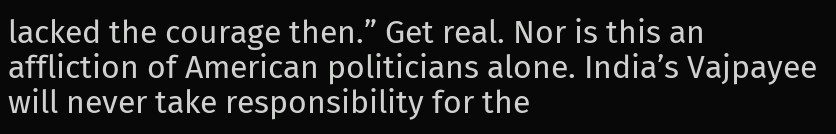lacked the courage then.” Get real. Nor is this an affliction of American politicians alone. India’s Vajpayee will never take responsibility for the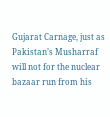Gujarat Carnage, just as Pakistan’s Musharraf will not for the nuclear bazaar run from his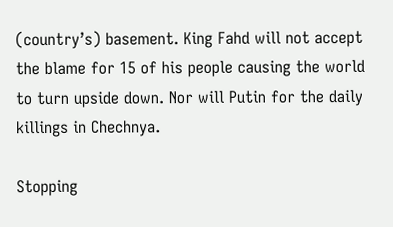(country’s) basement. King Fahd will not accept the blame for 15 of his people causing the world to turn upside down. Nor will Putin for the daily killings in Chechnya.

Stopping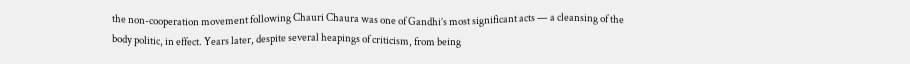the non-cooperation movement following Chauri Chaura was one of Gandhi’s most significant acts — a cleansing of the body politic, in effect. Years later, despite several heapings of criticism, from being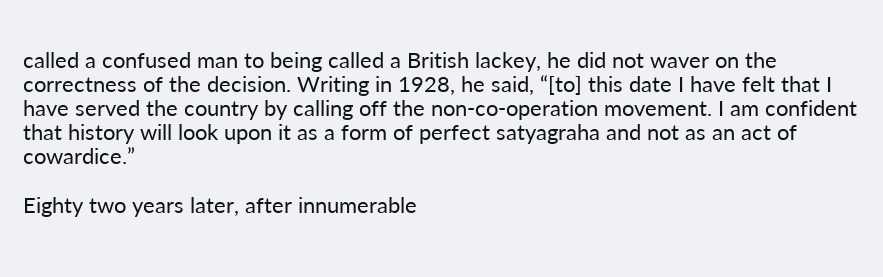called a confused man to being called a British lackey, he did not waver on the correctness of the decision. Writing in 1928, he said, “[to] this date I have felt that I have served the country by calling off the non-co-operation movement. I am confident that history will look upon it as a form of perfect satyagraha and not as an act of cowardice.”

Eighty two years later, after innumerable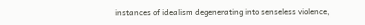instances of idealism degenerating into senseless violence,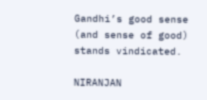Gandhi’s good sense (and sense of good) stands vindicated.

NIRANJAN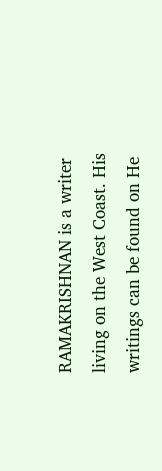RAMAKRISHNAN is a writer living on the West Coast. His writings can be found on He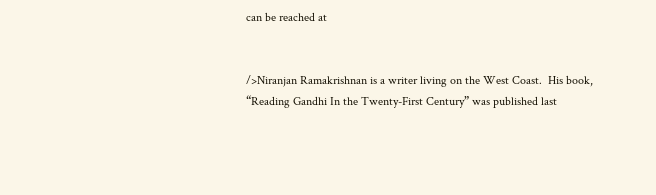can be reached at


/>Niranjan Ramakrishnan is a writer living on the West Coast.  His book, “Reading Gandhi In the Twenty-First Century” was published last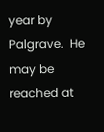year by Palgrave.  He may be reached at